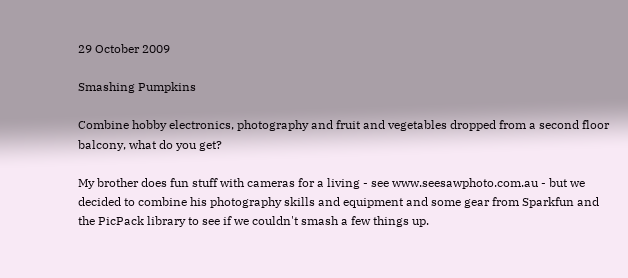29 October 2009

Smashing Pumpkins

Combine hobby electronics, photography and fruit and vegetables dropped from a second floor balcony, what do you get?

My brother does fun stuff with cameras for a living - see www.seesawphoto.com.au - but we decided to combine his photography skills and equipment and some gear from Sparkfun and the PicPack library to see if we couldn't smash a few things up.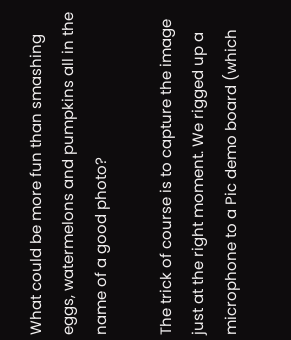What could be more fun than smashing eggs, watermelons and pumpkins all in the name of a good photo?

The trick of course is to capture the image just at the right moment. We rigged up a microphone to a Pic demo board (which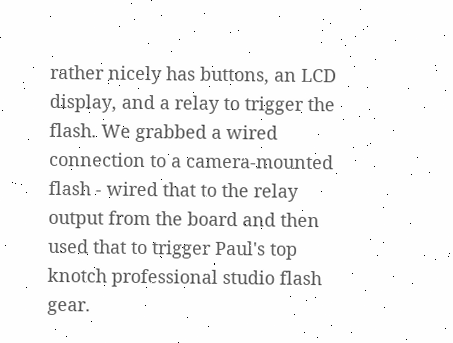rather nicely has buttons, an LCD display, and a relay to trigger the flash. We grabbed a wired connection to a camera-mounted flash - wired that to the relay output from the board and then used that to trigger Paul's top knotch professional studio flash gear.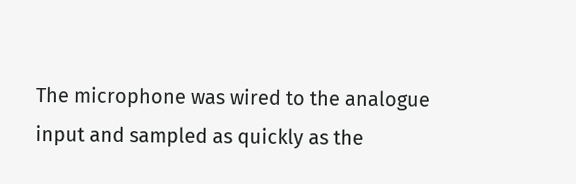The microphone was wired to the analogue input and sampled as quickly as the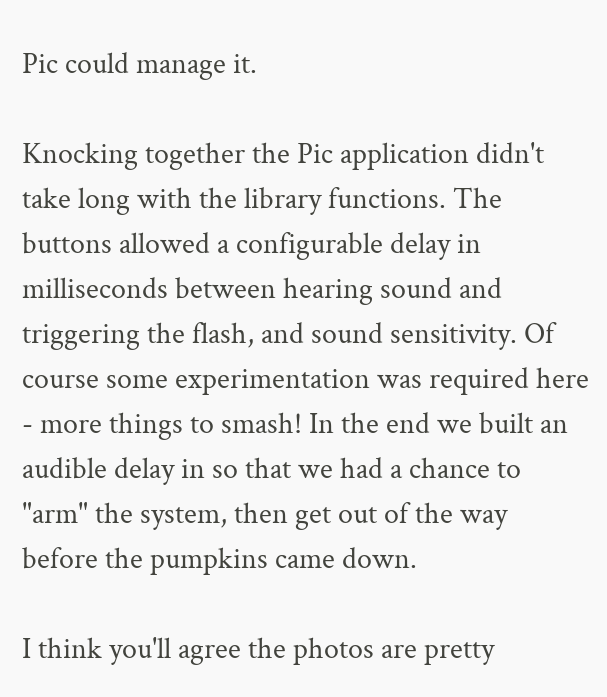Pic could manage it.

Knocking together the Pic application didn't take long with the library functions. The buttons allowed a configurable delay in milliseconds between hearing sound and triggering the flash, and sound sensitivity. Of course some experimentation was required here - more things to smash! In the end we built an audible delay in so that we had a chance to "arm" the system, then get out of the way before the pumpkins came down.

I think you'll agree the photos are pretty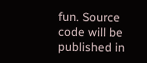fun. Source code will be published in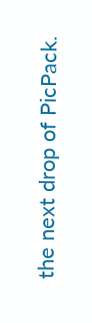the next drop of PicPack.